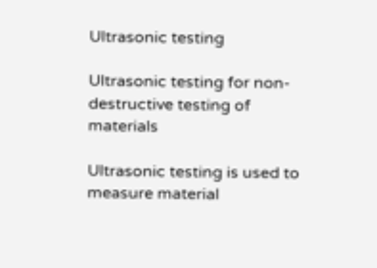Ultrasonic testing

Ultrasonic testing for non-destructive testing of materials

Ultrasonic testing is used to measure material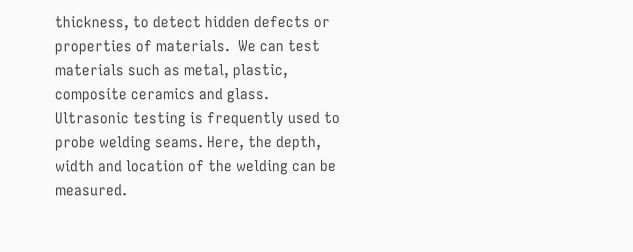thickness, to detect hidden defects or properties of materials.  We can test materials such as metal, plastic, composite ceramics and glass. Ultrasonic testing is frequently used to probe welding seams. Here, the depth, width and location of the welding can be measured.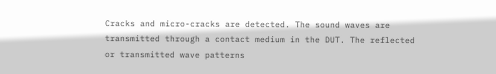Cracks and micro-cracks are detected. The sound waves are transmitted through a contact medium in the DUT. The reflected or transmitted wave patterns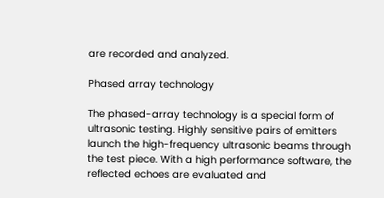are recorded and analyzed.

Phased array technology

The phased-array technology is a special form of ultrasonic testing. Highly sensitive pairs of emitters launch the high-frequency ultrasonic beams through the test piece. With a high performance software, the reflected echoes are evaluated and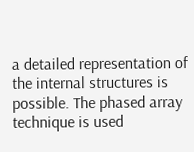a detailed representation of the internal structures is possible. The phased array technique is used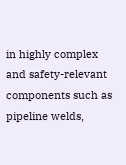in highly complex and safety-relevant components such as pipeline welds,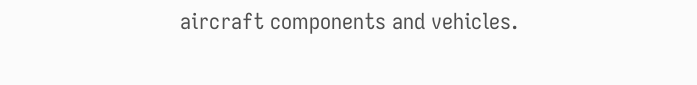aircraft components and vehicles.